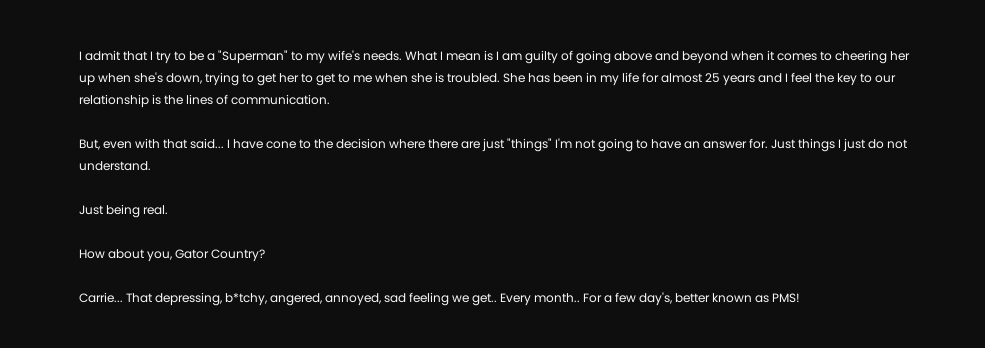I admit that I try to be a "Superman" to my wife's needs. What I mean is I am guilty of going above and beyond when it comes to cheering her up when she's down, trying to get her to get to me when she is troubled. She has been in my life for almost 25 years and I feel the key to our relationship is the lines of communication.

But, even with that said... I have cone to the decision where there are just "things" I'm not going to have an answer for. Just things I just do not understand.

Just being real.

How about you, Gator Country?

Carrie... That depressing, b*tchy, angered, annoyed, sad feeling we get.. Every month.. For a few day's, better known as PMS!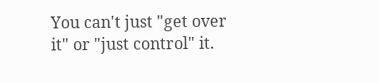You can't just "get over it" or "just control" it.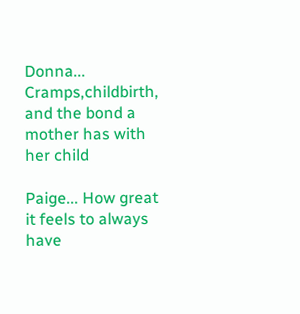Donna... Cramps,childbirth, and the bond a mother has with her child

Paige... How great it feels to always have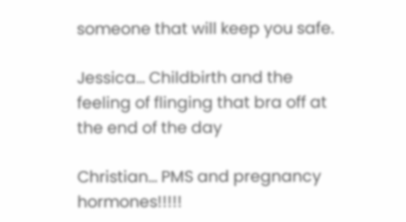someone that will keep you safe.

Jessica... Childbirth and the feeling of flinging that bra off at the end of the day

Christian... PMS and pregnancy hormones!!!!!